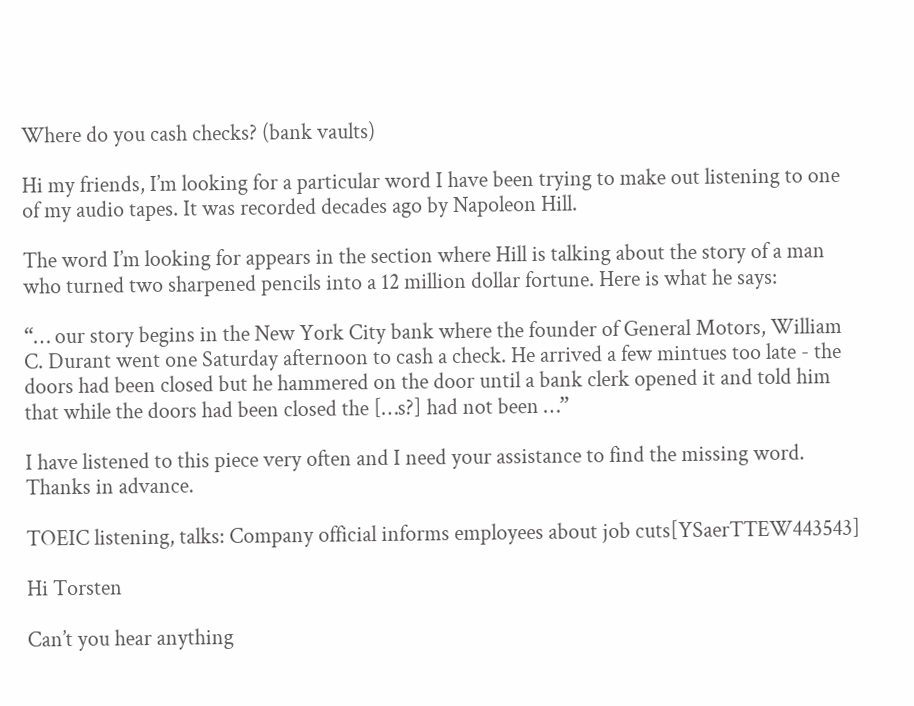Where do you cash checks? (bank vaults)

Hi my friends, I’m looking for a particular word I have been trying to make out listening to one of my audio tapes. It was recorded decades ago by Napoleon Hill.

The word I’m looking for appears in the section where Hill is talking about the story of a man who turned two sharpened pencils into a 12 million dollar fortune. Here is what he says:

“… our story begins in the New York City bank where the founder of General Motors, William C. Durant went one Saturday afternoon to cash a check. He arrived a few mintues too late - the doors had been closed but he hammered on the door until a bank clerk opened it and told him that while the doors had been closed the […s?] had not been …”

I have listened to this piece very often and I need your assistance to find the missing word. Thanks in advance.

TOEIC listening, talks: Company official informs employees about job cuts[YSaerTTEW443543]

Hi Torsten

Can’t you hear anything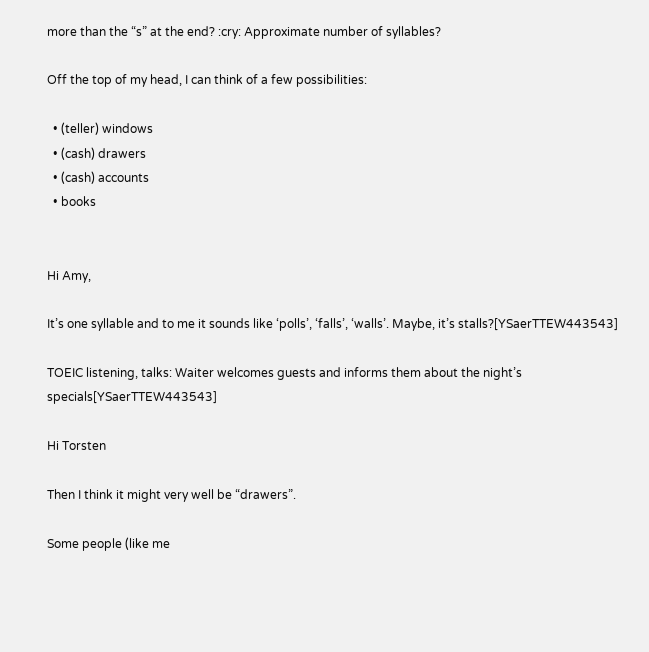more than the “s” at the end? :cry: Approximate number of syllables?

Off the top of my head, I can think of a few possibilities:

  • (teller) windows
  • (cash) drawers
  • (cash) accounts
  • books


Hi Amy,

It’s one syllable and to me it sounds like ‘polls’, ‘falls’, ‘walls’. Maybe, it’s stalls?[YSaerTTEW443543]

TOEIC listening, talks: Waiter welcomes guests and informs them about the night’s specials[YSaerTTEW443543]

Hi Torsten

Then I think it might very well be “drawers”.

Some people (like me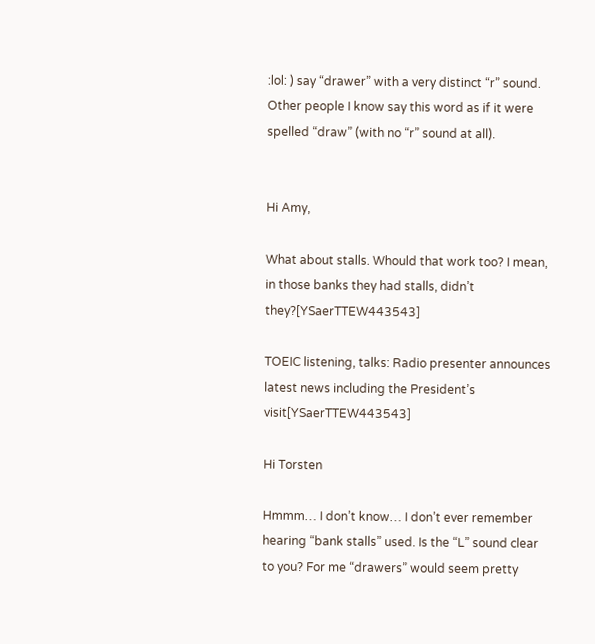:lol: ) say “drawer” with a very distinct “r” sound. Other people I know say this word as if it were spelled “draw” (with no “r” sound at all).


Hi Amy,

What about stalls. Whould that work too? I mean, in those banks they had stalls, didn’t they?[YSaerTTEW443543]

TOEIC listening, talks: Radio presenter announces latest news including the President’s visit[YSaerTTEW443543]

Hi Torsten

Hmmm… I don’t know… I don’t ever remember hearing “bank stalls” used. Is the “L” sound clear to you? For me “drawers” would seem pretty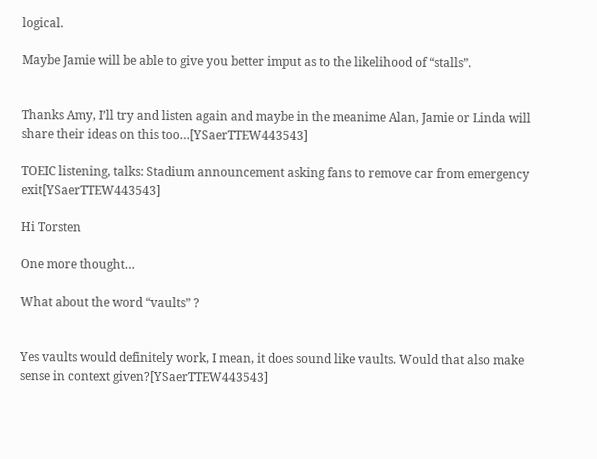logical.

Maybe Jamie will be able to give you better imput as to the likelihood of “stalls”.


Thanks Amy, I’ll try and listen again and maybe in the meanime Alan, Jamie or Linda will share their ideas on this too…[YSaerTTEW443543]

TOEIC listening, talks: Stadium announcement asking fans to remove car from emergency exit[YSaerTTEW443543]

Hi Torsten

One more thought…

What about the word “vaults” ?


Yes vaults would definitely work, I mean, it does sound like vaults. Would that also make sense in context given?[YSaerTTEW443543]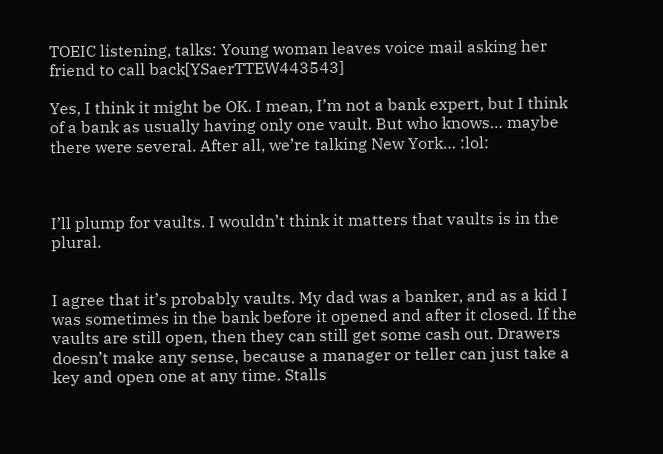TOEIC listening, talks: Young woman leaves voice mail asking her friend to call back[YSaerTTEW443543]

Yes, I think it might be OK. I mean, I’m not a bank expert, but I think of a bank as usually having only one vault. But who knows… maybe there were several. After all, we’re talking New York… :lol:



I’ll plump for vaults. I wouldn’t think it matters that vaults is in the plural.


I agree that it’s probably vaults. My dad was a banker, and as a kid I was sometimes in the bank before it opened and after it closed. If the vaults are still open, then they can still get some cash out. Drawers doesn’t make any sense, because a manager or teller can just take a key and open one at any time. Stalls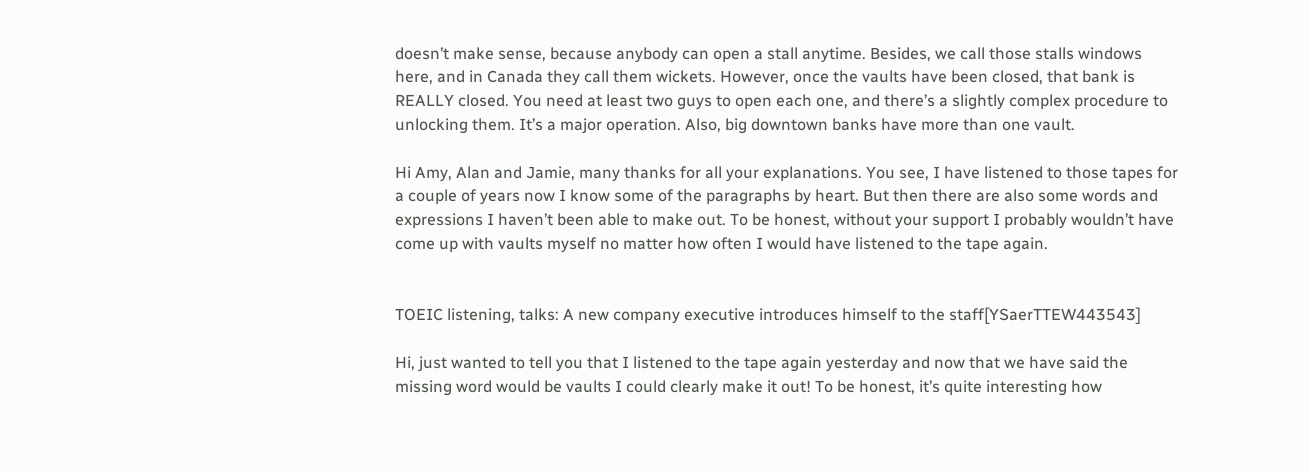doesn’t make sense, because anybody can open a stall anytime. Besides, we call those stalls windows here, and in Canada they call them wickets. However, once the vaults have been closed, that bank is REALLY closed. You need at least two guys to open each one, and there’s a slightly complex procedure to unlocking them. It’s a major operation. Also, big downtown banks have more than one vault.

Hi Amy, Alan and Jamie, many thanks for all your explanations. You see, I have listened to those tapes for a couple of years now I know some of the paragraphs by heart. But then there are also some words and expressions I haven’t been able to make out. To be honest, without your support I probably wouldn’t have come up with vaults myself no matter how often I would have listened to the tape again.


TOEIC listening, talks: A new company executive introduces himself to the staff[YSaerTTEW443543]

Hi, just wanted to tell you that I listened to the tape again yesterday and now that we have said the missing word would be vaults I could clearly make it out! To be honest, it’s quite interesting how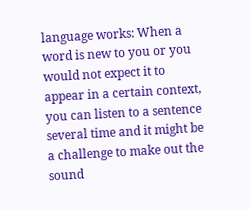language works: When a word is new to you or you would not expect it to appear in a certain context, you can listen to a sentence several time and it might be a challenge to make out the sound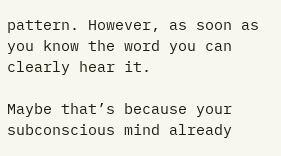pattern. However, as soon as you know the word you can clearly hear it.

Maybe that’s because your subconscious mind already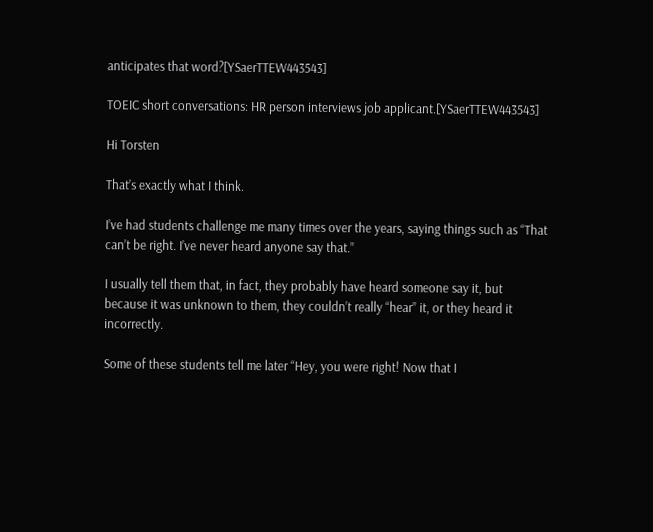anticipates that word?[YSaerTTEW443543]

TOEIC short conversations: HR person interviews job applicant.[YSaerTTEW443543]

Hi Torsten

That’s exactly what I think.

I’ve had students challenge me many times over the years, saying things such as “That can’t be right. I’ve never heard anyone say that.”

I usually tell them that, in fact, they probably have heard someone say it, but because it was unknown to them, they couldn’t really “hear” it, or they heard it incorrectly.

Some of these students tell me later “Hey, you were right! Now that I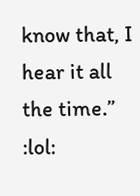know that, I hear it all the time.” :lol: